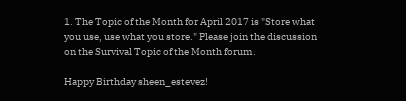1. The Topic of the Month for April 2017 is "Store what you use, use what you store." Please join the discussion on the Survival Topic of the Month forum.

Happy Birthday sheen_estevez!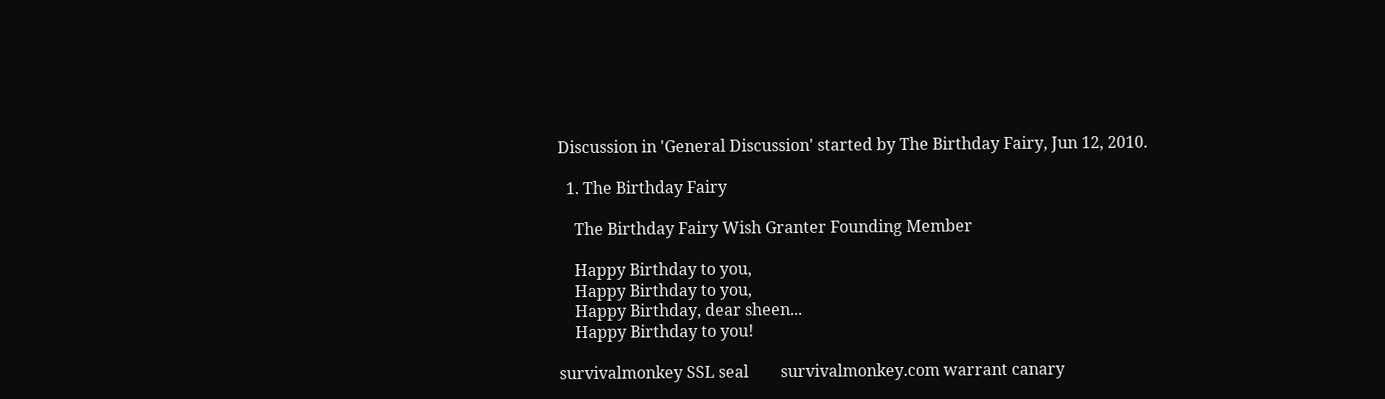Discussion in 'General Discussion' started by The Birthday Fairy, Jun 12, 2010.

  1. The Birthday Fairy

    The Birthday Fairy Wish Granter Founding Member

    Happy Birthday to you,
    Happy Birthday to you,
    Happy Birthday, dear sheen...
    Happy Birthday to you!

survivalmonkey SSL seal        survivalmonkey.com warrant canary